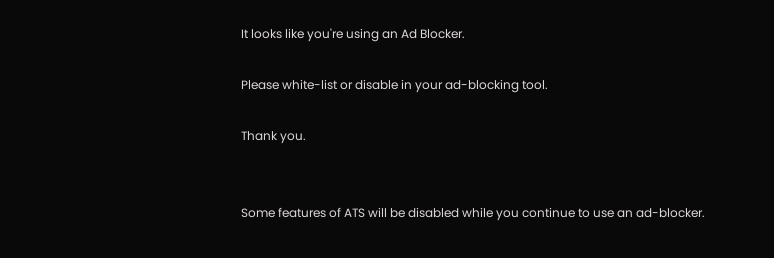It looks like you're using an Ad Blocker.

Please white-list or disable in your ad-blocking tool.

Thank you.


Some features of ATS will be disabled while you continue to use an ad-blocker.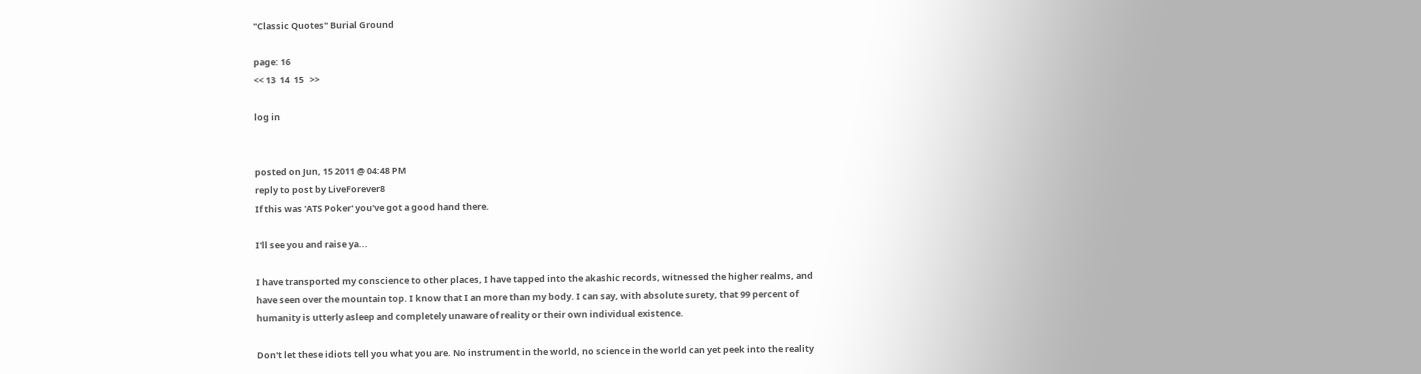"Classic Quotes" Burial Ground

page: 16
<< 13  14  15   >>

log in


posted on Jun, 15 2011 @ 04:48 PM
reply to post by LiveForever8
If this was 'ATS Poker' you've got a good hand there.

I'll see you and raise ya...

I have transported my conscience to other places, I have tapped into the akashic records, witnessed the higher realms, and have seen over the mountain top. I know that I an more than my body. I can say, with absolute surety, that 99 percent of humanity is utterly asleep and completely unaware of reality or their own individual existence.

Don't let these idiots tell you what you are. No instrument in the world, no science in the world can yet peek into the reality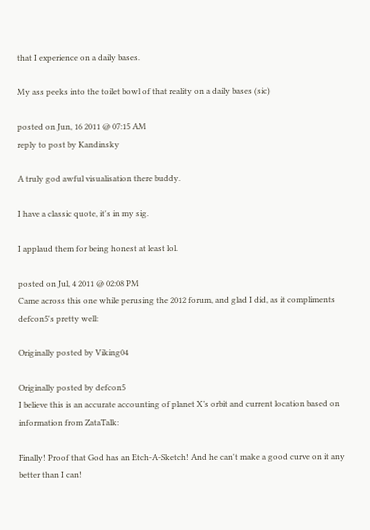that I experience on a daily bases.

My ass peeks into the toilet bowl of that reality on a daily bases (sic)

posted on Jun, 16 2011 @ 07:15 AM
reply to post by Kandinsky

A truly god awful visualisation there buddy.

I have a classic quote, it's in my sig.

I applaud them for being honest at least lol.

posted on Jul, 4 2011 @ 02:08 PM
Came across this one while perusing the 2012 forum, and glad I did, as it compliments defcon5's pretty well:

Originally posted by Viking04

Originally posted by defcon5
I believe this is an accurate accounting of planet X’s orbit and current location based on information from ZataTalk:

Finally! Proof that God has an Etch-A-Sketch! And he can't make a good curve on it any better than I can!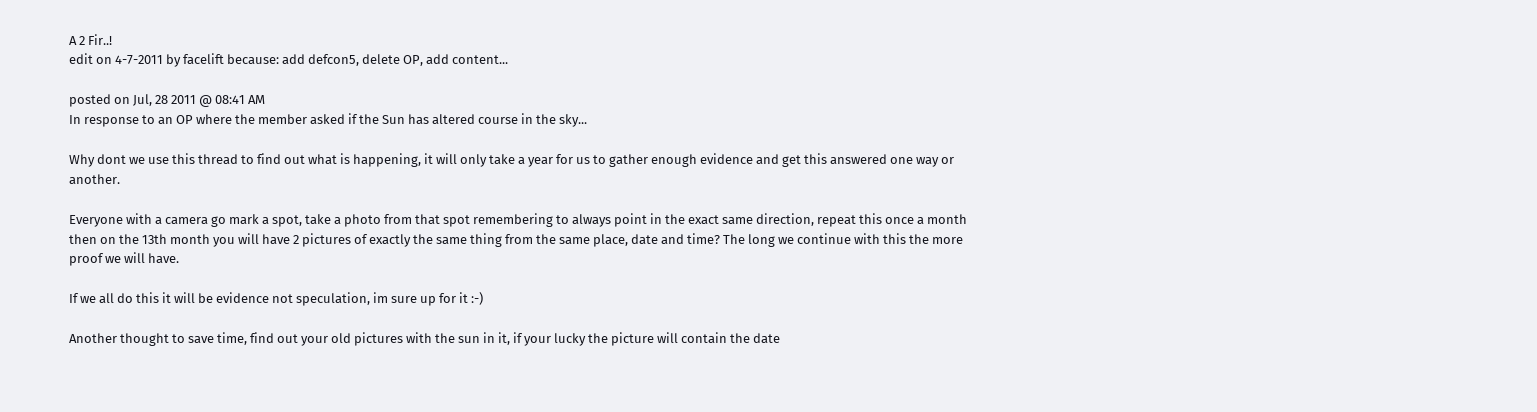A 2 Fir..!
edit on 4-7-2011 by facelift because: add defcon5, delete OP, add content...

posted on Jul, 28 2011 @ 08:41 AM
In response to an OP where the member asked if the Sun has altered course in the sky...

Why dont we use this thread to find out what is happening, it will only take a year for us to gather enough evidence and get this answered one way or another.

Everyone with a camera go mark a spot, take a photo from that spot remembering to always point in the exact same direction, repeat this once a month then on the 13th month you will have 2 pictures of exactly the same thing from the same place, date and time? The long we continue with this the more proof we will have.

If we all do this it will be evidence not speculation, im sure up for it :-)

Another thought to save time, find out your old pictures with the sun in it, if your lucky the picture will contain the date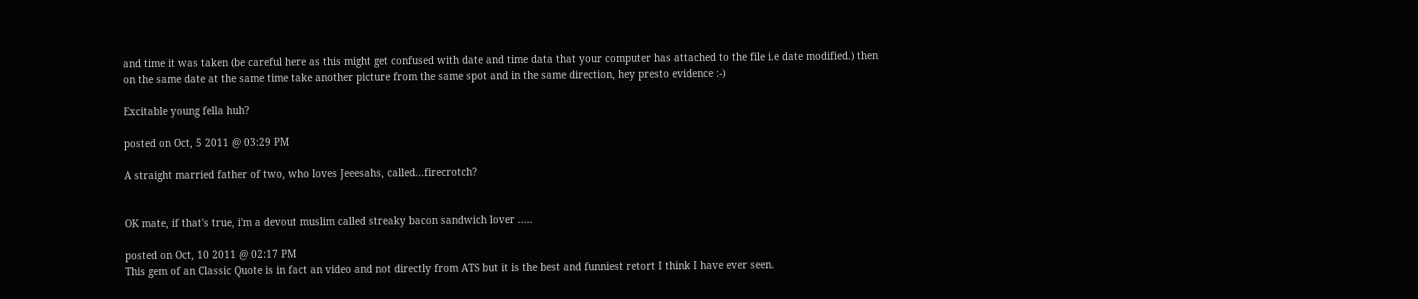and time it was taken (be careful here as this might get confused with date and time data that your computer has attached to the file i.e date modified.) then on the same date at the same time take another picture from the same spot and in the same direction, hey presto evidence :-)

Excitable young fella huh?

posted on Oct, 5 2011 @ 03:29 PM

A straight married father of two, who loves Jeeesahs, called...firecrotch?


OK mate, if that's true, i'm a devout muslim called streaky bacon sandwich lover .....

posted on Oct, 10 2011 @ 02:17 PM
This gem of an Classic Quote is in fact an video and not directly from ATS but it is the best and funniest retort I think I have ever seen.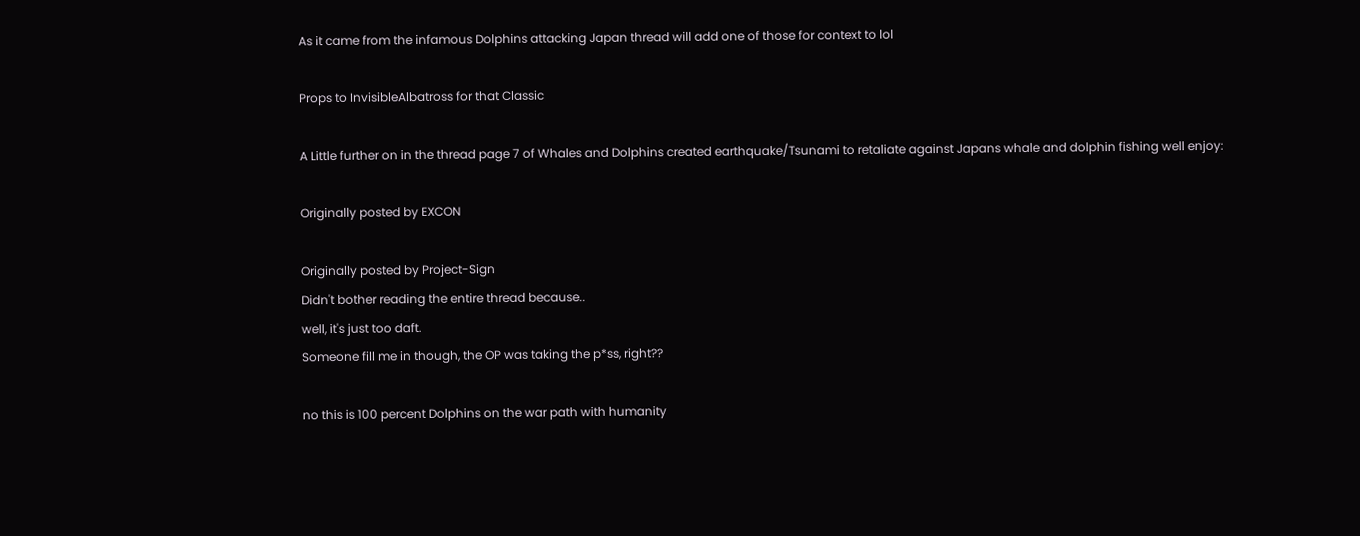As it came from the infamous Dolphins attacking Japan thread will add one of those for context to lol

Props to InvisibleAlbatross for that Classic

A Little further on in the thread page 7 of Whales and Dolphins created earthquake/Tsunami to retaliate against Japans whale and dolphin fishing well enjoy:

Originally posted by EXCON

Originally posted by Project-Sign
Didn't bother reading the entire thread because..
well, it's just too daft.
Someone fill me in though, the OP was taking the p*ss, right??

no this is 100 percent Dolphins on the war path with humanity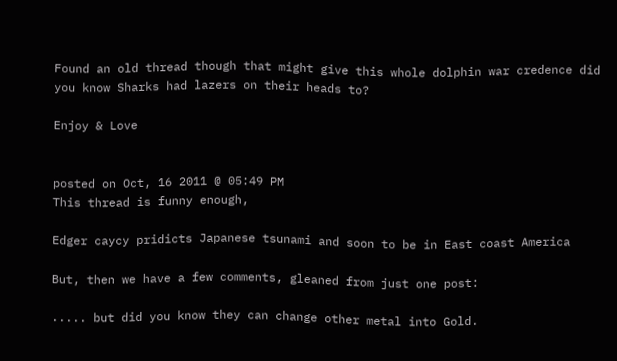Found an old thread though that might give this whole dolphin war credence did you know Sharks had lazers on their heads to?

Enjoy & Love


posted on Oct, 16 2011 @ 05:49 PM
This thread is funny enough,

Edger caycy pridicts Japanese tsunami and soon to be in East coast America

But, then we have a few comments, gleaned from just one post:

..... but did you know they can change other metal into Gold.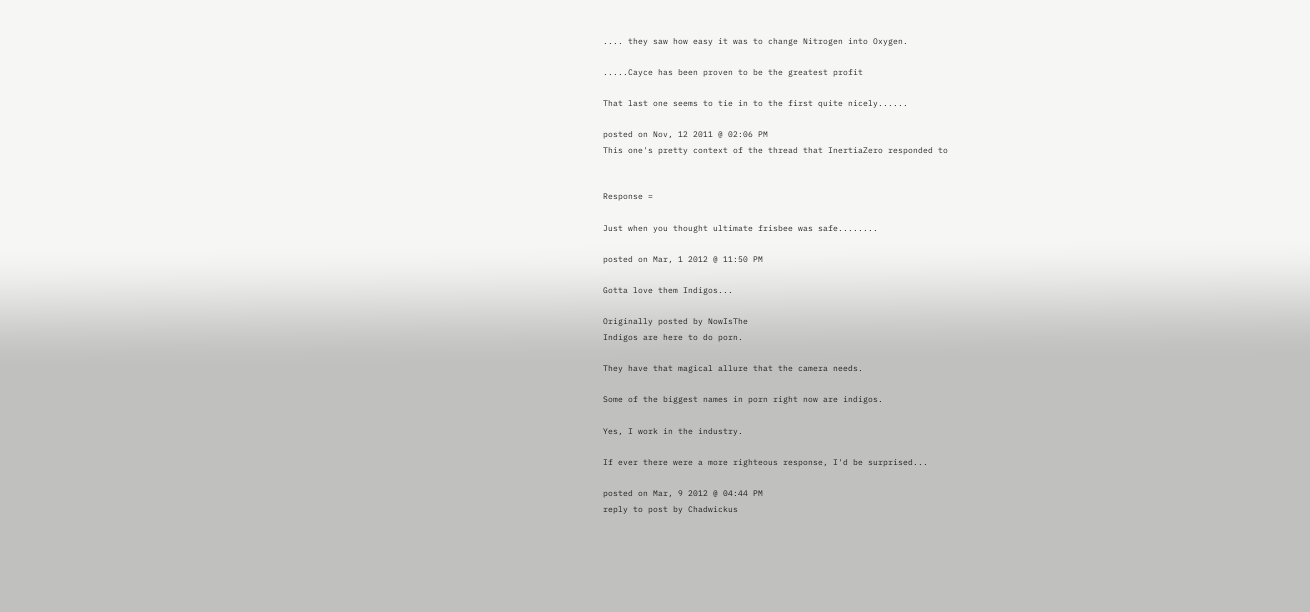.... they saw how easy it was to change Nitrogen into Oxygen.

.....Cayce has been proven to be the greatest profit

That last one seems to tie in to the first quite nicely......

posted on Nov, 12 2011 @ 02:06 PM
This one's pretty context of the thread that InertiaZero responded to


Response =

Just when you thought ultimate frisbee was safe........

posted on Mar, 1 2012 @ 11:50 PM

Gotta love them Indigos...

Originally posted by NowIsThe
Indigos are here to do porn.

They have that magical allure that the camera needs.

Some of the biggest names in porn right now are indigos.

Yes, I work in the industry.

If ever there were a more righteous response, I'd be surprised...

posted on Mar, 9 2012 @ 04:44 PM
reply to post by Chadwickus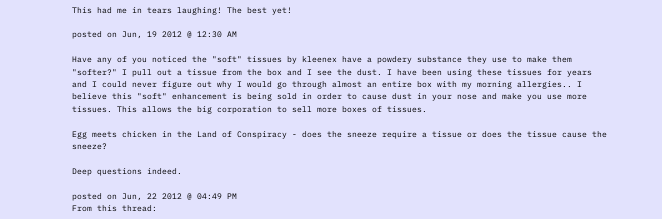This had me in tears laughing! The best yet!

posted on Jun, 19 2012 @ 12:30 AM

Have any of you noticed the "soft" tissues by kleenex have a powdery substance they use to make them "softer?" I pull out a tissue from the box and I see the dust. I have been using these tissues for years and I could never figure out why I would go through almost an entire box with my morning allergies.. I believe this "soft" enhancement is being sold in order to cause dust in your nose and make you use more tissues. This allows the big corporation to sell more boxes of tissues.

Egg meets chicken in the Land of Conspiracy - does the sneeze require a tissue or does the tissue cause the sneeze?

Deep questions indeed.

posted on Jun, 22 2012 @ 04:49 PM
From this thread: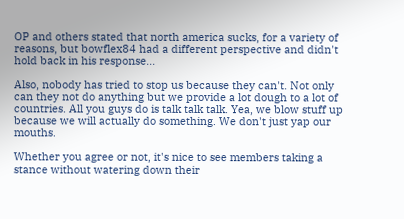OP and others stated that north america sucks, for a variety of reasons, but bowflex84 had a different perspective and didn't hold back in his response...

Also, nobody has tried to stop us because they can't. Not only can they not do anything but we provide a lot dough to a lot of countries. All you guys do is talk talk talk. Yea, we blow stuff up because we will actually do something. We don't just yap our mouths.

Whether you agree or not, it's nice to see members taking a stance without watering down their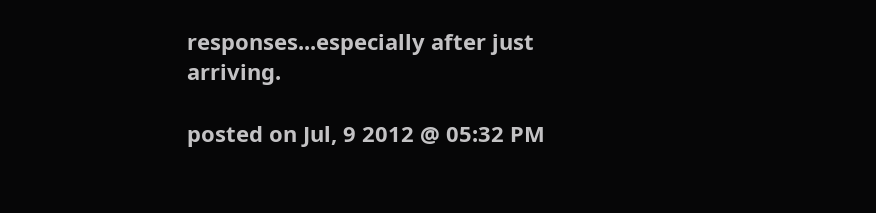responses...especially after just arriving.

posted on Jul, 9 2012 @ 05:32 PM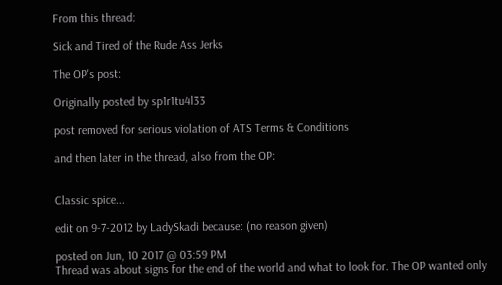From this thread:

Sick and Tired of the Rude Ass Jerks

The OP's post:

Originally posted by sp1r1tu4l33

post removed for serious violation of ATS Terms & Conditions

and then later in the thread, also from the OP:


Classic spice...

edit on 9-7-2012 by LadySkadi because: (no reason given)

posted on Jun, 10 2017 @ 03:59 PM
Thread was about signs for the end of the world and what to look for. The OP wanted only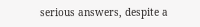serious answers, despite a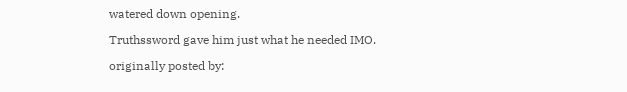watered down opening.

Truthssword gave him just what he needed IMO.

originally posted by: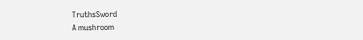TruthsSword
A mushroom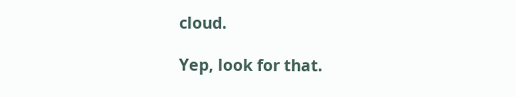cloud.

Yep, look for that.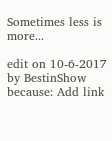Sometimes less is more...

edit on 10-6-2017 by BestinShow because: Add link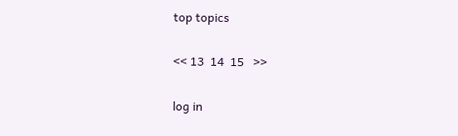top topics

<< 13  14  15   >>

log in